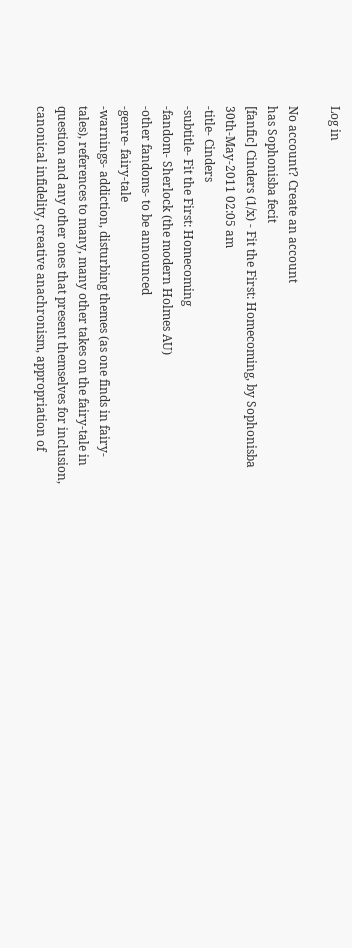Log in

No account? Create an account
has Sophonisba fecit
[fanfic] Cinders (1/x) - Fit the First: Homecoming, by Sophonisba
30th-May-2011 02:05 am
-title- Cinders
-subtitle- Fit the First: Homecoming
-fandom- Sherlock (the modern Holmes AU)
-other fandoms- to be announced
-genre- fairy-tale
-warnings- addiction, disturbing themes (as one finds in fairy-tales), references to many, many other takes on the fairy-tale in question and any other ones that present themselves for inclusion, canonical infidelity, creative anachronism, appropriation of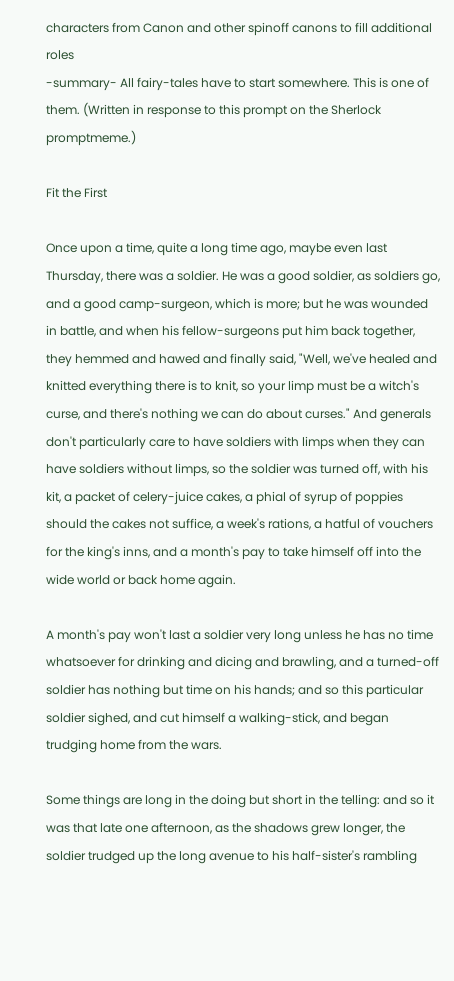characters from Canon and other spinoff canons to fill additional roles
-summary- All fairy-tales have to start somewhere. This is one of them. (Written in response to this prompt on the Sherlock promptmeme.)

Fit the First

Once upon a time, quite a long time ago, maybe even last Thursday, there was a soldier. He was a good soldier, as soldiers go, and a good camp-surgeon, which is more; but he was wounded in battle, and when his fellow-surgeons put him back together, they hemmed and hawed and finally said, "Well, we've healed and knitted everything there is to knit, so your limp must be a witch's curse, and there's nothing we can do about curses." And generals don't particularly care to have soldiers with limps when they can have soldiers without limps, so the soldier was turned off, with his kit, a packet of celery-juice cakes, a phial of syrup of poppies should the cakes not suffice, a week's rations, a hatful of vouchers for the king's inns, and a month's pay to take himself off into the wide world or back home again.

A month's pay won't last a soldier very long unless he has no time whatsoever for drinking and dicing and brawling, and a turned-off soldier has nothing but time on his hands; and so this particular soldier sighed, and cut himself a walking-stick, and began trudging home from the wars.

Some things are long in the doing but short in the telling: and so it was that late one afternoon, as the shadows grew longer, the soldier trudged up the long avenue to his half-sister's rambling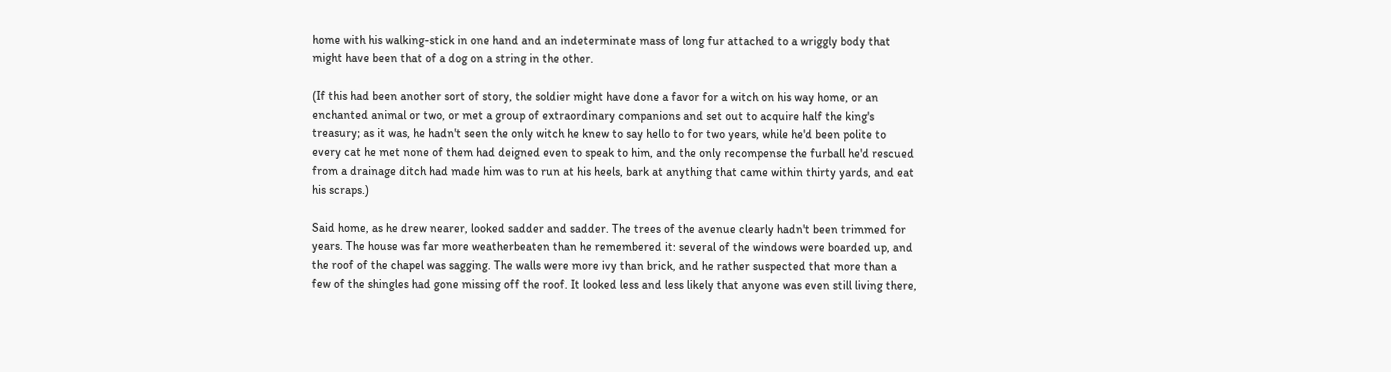home with his walking-stick in one hand and an indeterminate mass of long fur attached to a wriggly body that might have been that of a dog on a string in the other.

(If this had been another sort of story, the soldier might have done a favor for a witch on his way home, or an enchanted animal or two, or met a group of extraordinary companions and set out to acquire half the king's treasury; as it was, he hadn't seen the only witch he knew to say hello to for two years, while he'd been polite to every cat he met none of them had deigned even to speak to him, and the only recompense the furball he'd rescued from a drainage ditch had made him was to run at his heels, bark at anything that came within thirty yards, and eat his scraps.)

Said home, as he drew nearer, looked sadder and sadder. The trees of the avenue clearly hadn't been trimmed for years. The house was far more weatherbeaten than he remembered it: several of the windows were boarded up, and the roof of the chapel was sagging. The walls were more ivy than brick, and he rather suspected that more than a few of the shingles had gone missing off the roof. It looked less and less likely that anyone was even still living there,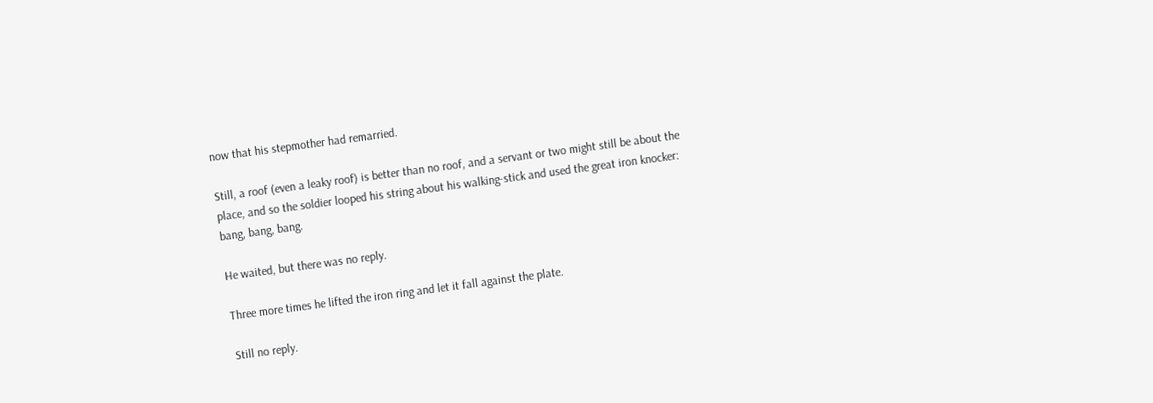now that his stepmother had remarried.

Still, a roof (even a leaky roof) is better than no roof, and a servant or two might still be about the place, and so the soldier looped his string about his walking-stick and used the great iron knocker: bang, bang, bang.

He waited, but there was no reply.

Three more times he lifted the iron ring and let it fall against the plate.

Still no reply.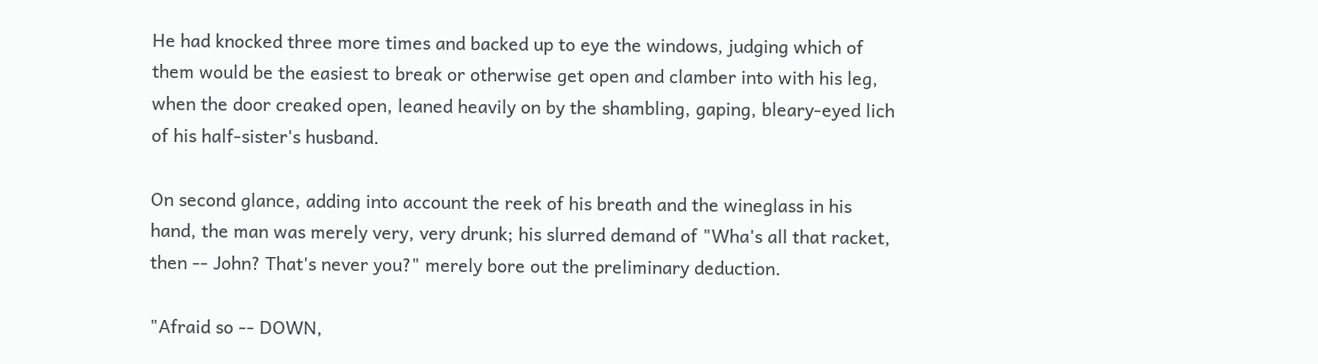He had knocked three more times and backed up to eye the windows, judging which of them would be the easiest to break or otherwise get open and clamber into with his leg, when the door creaked open, leaned heavily on by the shambling, gaping, bleary-eyed lich of his half-sister's husband.

On second glance, adding into account the reek of his breath and the wineglass in his hand, the man was merely very, very drunk; his slurred demand of "Wha's all that racket, then -- John? That's never you?" merely bore out the preliminary deduction.

"Afraid so -- DOWN,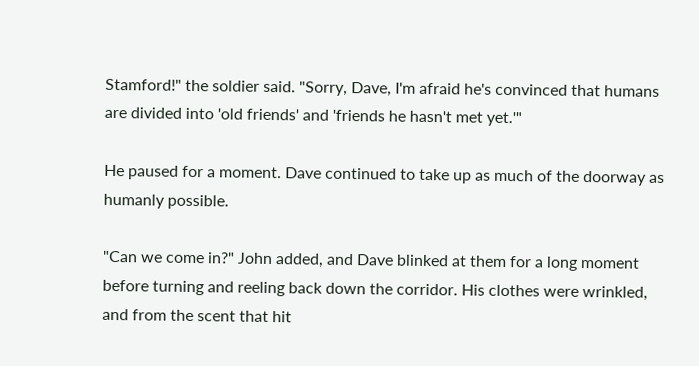Stamford!" the soldier said. "Sorry, Dave, I'm afraid he's convinced that humans are divided into 'old friends' and 'friends he hasn't met yet.'"

He paused for a moment. Dave continued to take up as much of the doorway as humanly possible.

"Can we come in?" John added, and Dave blinked at them for a long moment before turning and reeling back down the corridor. His clothes were wrinkled, and from the scent that hit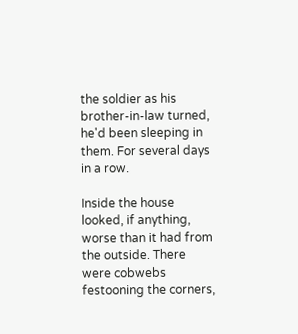the soldier as his brother-in-law turned, he'd been sleeping in them. For several days in a row.

Inside the house looked, if anything, worse than it had from the outside. There were cobwebs festooning the corners,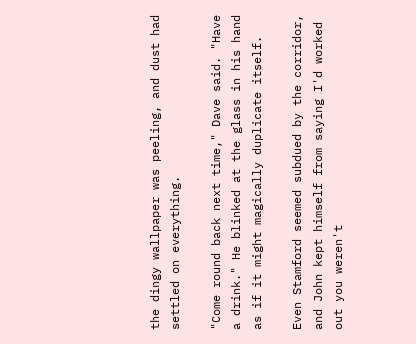the dingy wallpaper was peeling, and dust had settled on everything.

"Come round back next time," Dave said. "Have a drink." He blinked at the glass in his hand as if it might magically duplicate itself.

Even Stamford seemed subdued by the corridor, and John kept himself from saying I'd worked out you weren't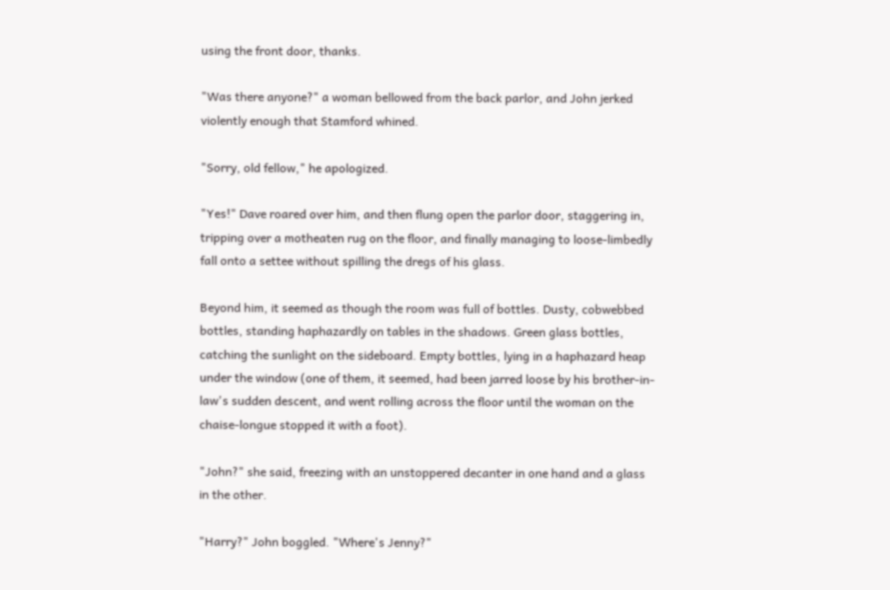using the front door, thanks.

"Was there anyone?" a woman bellowed from the back parlor, and John jerked violently enough that Stamford whined.

"Sorry, old fellow," he apologized.

"Yes!" Dave roared over him, and then flung open the parlor door, staggering in, tripping over a motheaten rug on the floor, and finally managing to loose-limbedly fall onto a settee without spilling the dregs of his glass.

Beyond him, it seemed as though the room was full of bottles. Dusty, cobwebbed bottles, standing haphazardly on tables in the shadows. Green glass bottles, catching the sunlight on the sideboard. Empty bottles, lying in a haphazard heap under the window (one of them, it seemed, had been jarred loose by his brother-in-law's sudden descent, and went rolling across the floor until the woman on the chaise-longue stopped it with a foot).

"John?" she said, freezing with an unstoppered decanter in one hand and a glass in the other.

"Harry?" John boggled. "Where's Jenny?"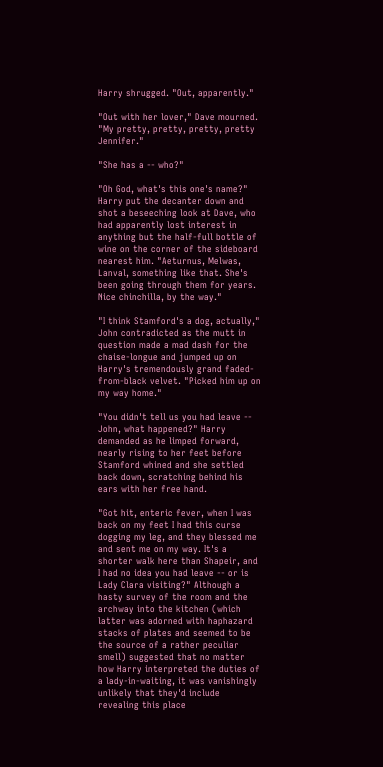Harry shrugged. "Out, apparently."

"Out with her lover," Dave mourned. "My pretty, pretty, pretty, pretty Jennifer."

"She has a -- who?"

"Oh God, what's this one's name?" Harry put the decanter down and shot a beseeching look at Dave, who had apparently lost interest in anything but the half-full bottle of wine on the corner of the sideboard nearest him. "Aeturnus, Melwas, Lanval, something like that. She's been going through them for years. Nice chinchilla, by the way."

"I think Stamford's a dog, actually," John contradicted as the mutt in question made a mad dash for the chaise-longue and jumped up on Harry's tremendously grand faded-from-black velvet. "Picked him up on my way home."

"You didn't tell us you had leave -- John, what happened?" Harry demanded as he limped forward, nearly rising to her feet before Stamford whined and she settled back down, scratching behind his ears with her free hand.

"Got hit, enteric fever, when I was back on my feet I had this curse dogging my leg, and they blessed me and sent me on my way. It's a shorter walk here than Shapeir, and I had no idea you had leave -- or is Lady Clara visiting?" Although a hasty survey of the room and the archway into the kitchen (which latter was adorned with haphazard stacks of plates and seemed to be the source of a rather peculiar smell) suggested that no matter how Harry interpreted the duties of a lady-in-waiting, it was vanishingly unlikely that they'd include revealing this place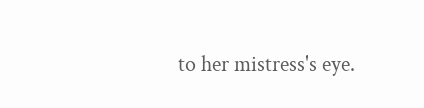to her mistress's eye.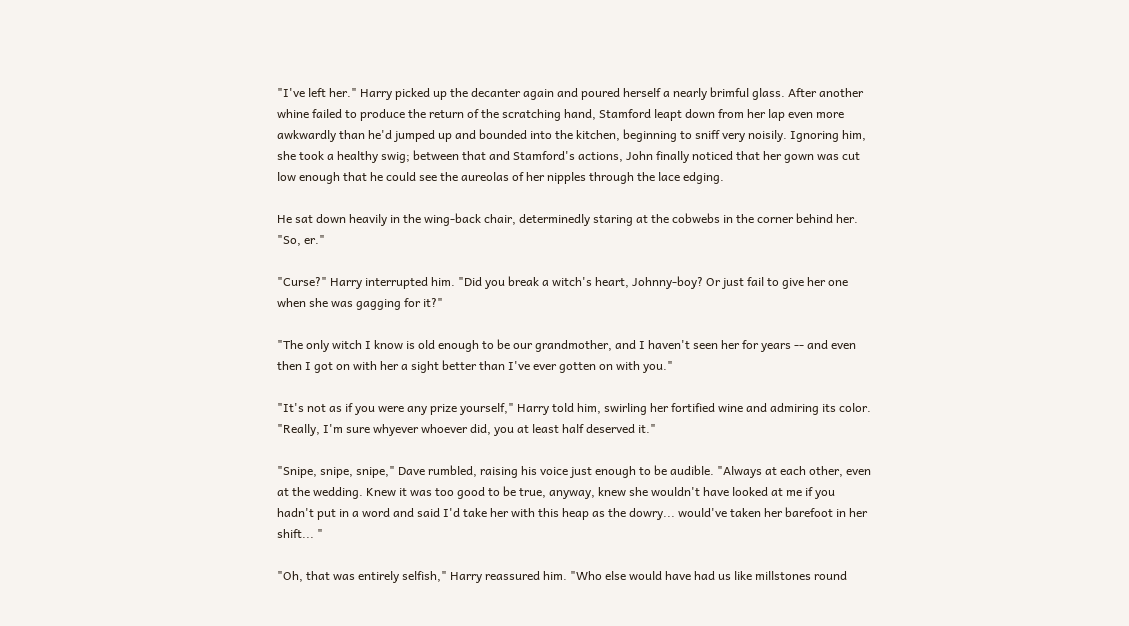"I've left her." Harry picked up the decanter again and poured herself a nearly brimful glass. After another whine failed to produce the return of the scratching hand, Stamford leapt down from her lap even more awkwardly than he'd jumped up and bounded into the kitchen, beginning to sniff very noisily. Ignoring him, she took a healthy swig; between that and Stamford's actions, John finally noticed that her gown was cut low enough that he could see the aureolas of her nipples through the lace edging.

He sat down heavily in the wing-back chair, determinedly staring at the cobwebs in the corner behind her. "So, er."

"Curse?" Harry interrupted him. "Did you break a witch's heart, Johnny-boy? Or just fail to give her one when she was gagging for it?"

"The only witch I know is old enough to be our grandmother, and I haven't seen her for years -- and even then I got on with her a sight better than I've ever gotten on with you."

"It's not as if you were any prize yourself," Harry told him, swirling her fortified wine and admiring its color. "Really, I'm sure whyever whoever did, you at least half deserved it."

"Snipe, snipe, snipe," Dave rumbled, raising his voice just enough to be audible. "Always at each other, even at the wedding. Knew it was too good to be true, anyway, knew she wouldn't have looked at me if you hadn't put in a word and said I'd take her with this heap as the dowry... would've taken her barefoot in her shift... "

"Oh, that was entirely selfish," Harry reassured him. "Who else would have had us like millstones round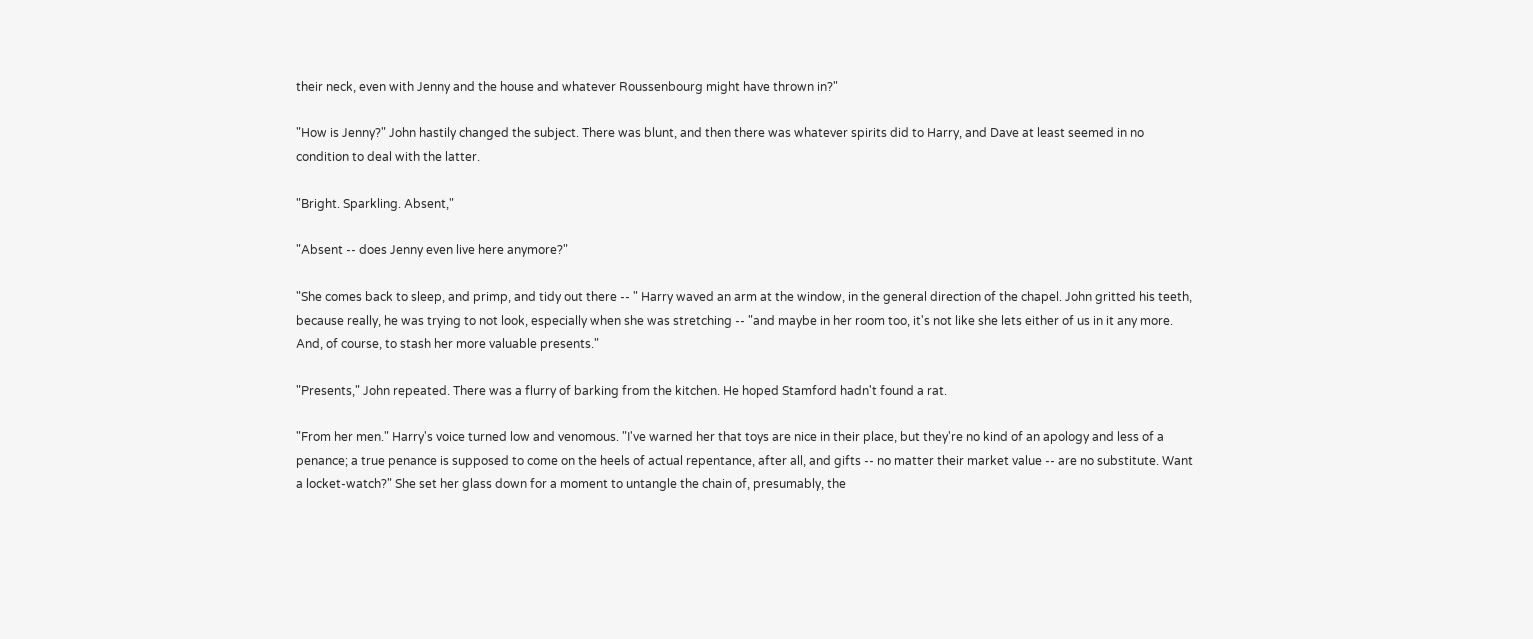their neck, even with Jenny and the house and whatever Roussenbourg might have thrown in?"

"How is Jenny?" John hastily changed the subject. There was blunt, and then there was whatever spirits did to Harry, and Dave at least seemed in no condition to deal with the latter.

"Bright. Sparkling. Absent,"

"Absent -- does Jenny even live here anymore?"

"She comes back to sleep, and primp, and tidy out there -- " Harry waved an arm at the window, in the general direction of the chapel. John gritted his teeth, because really, he was trying to not look, especially when she was stretching -- "and maybe in her room too, it's not like she lets either of us in it any more. And, of course, to stash her more valuable presents."

"Presents," John repeated. There was a flurry of barking from the kitchen. He hoped Stamford hadn't found a rat.

"From her men." Harry's voice turned low and venomous. "I've warned her that toys are nice in their place, but they're no kind of an apology and less of a penance; a true penance is supposed to come on the heels of actual repentance, after all, and gifts -- no matter their market value -- are no substitute. Want a locket-watch?" She set her glass down for a moment to untangle the chain of, presumably, the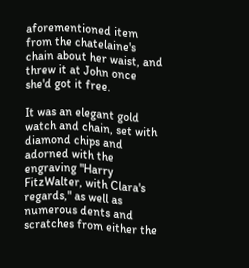aforementioned item from the chatelaine's chain about her waist, and threw it at John once she'd got it free.

It was an elegant gold watch and chain, set with diamond chips and adorned with the engraving "Harry FitzWalter, with Clara's regards," as well as numerous dents and scratches from either the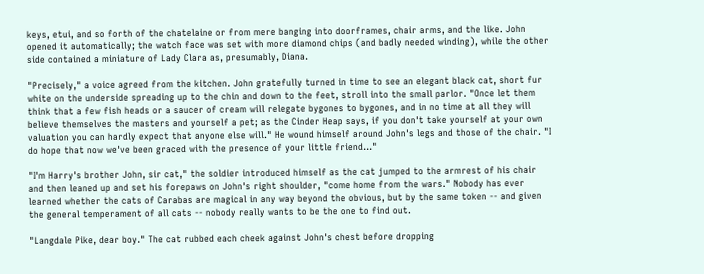keys, etui, and so forth of the chatelaine or from mere banging into doorframes, chair arms, and the like. John opened it automatically; the watch face was set with more diamond chips (and badly needed winding), while the other side contained a miniature of Lady Clara as, presumably, Diana.

"Precisely," a voice agreed from the kitchen. John gratefully turned in time to see an elegant black cat, short fur white on the underside spreading up to the chin and down to the feet, stroll into the small parlor. "Once let them think that a few fish heads or a saucer of cream will relegate bygones to bygones, and in no time at all they will believe themselves the masters and yourself a pet; as the Cinder Heap says, if you don't take yourself at your own valuation you can hardly expect that anyone else will." He wound himself around John's legs and those of the chair. "I do hope that now we've been graced with the presence of your little friend..."

"I'm Harry's brother John, sir cat," the soldier introduced himself as the cat jumped to the armrest of his chair and then leaned up and set his forepaws on John's right shoulder, "come home from the wars." Nobody has ever learned whether the cats of Carabas are magical in any way beyond the obvious, but by the same token -- and given the general temperament of all cats -- nobody really wants to be the one to find out.

"Langdale Pike, dear boy." The cat rubbed each cheek against John's chest before dropping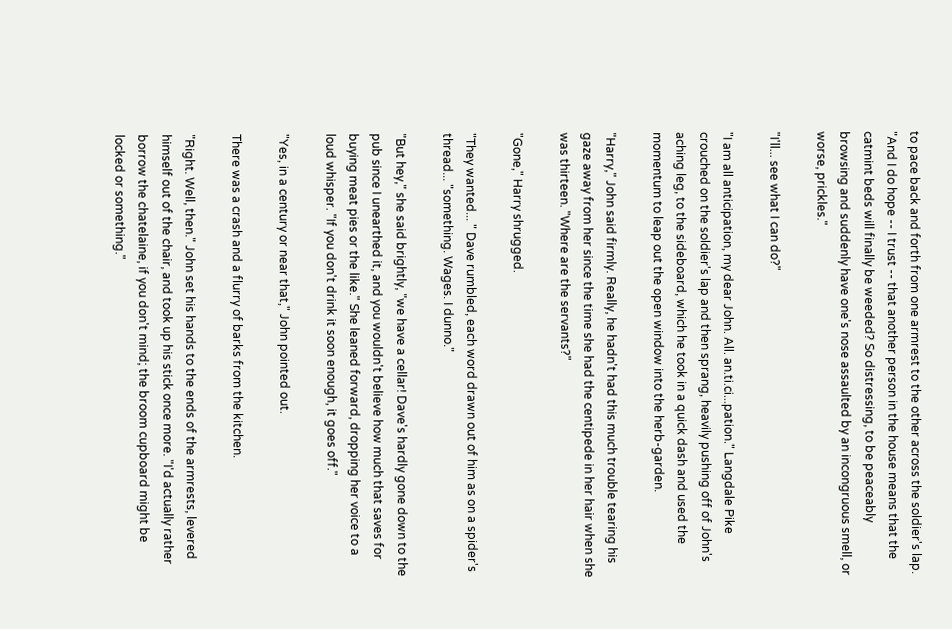to pace back and forth from one armrest to the other across the soldier's lap. "And I do hope -- I trust -- that another person in the house means that the catmint beds will finally be weeded? So distressing, to be peaceably browsing and suddenly have one's nose assaulted by an incongruous smell, or worse, prickles."

"I'll... see what I can do?"

"I am all anticipation, my dear John. All. an.ti.ci...pation." Langdale Pike crouched on the soldier's lap and then sprang, heavily pushing off of John's aching leg, to the sideboard, which he took in a quick dash and used the momentum to leap out the open window into the herb-garden.

"Harry," John said firmly. Really, he hadn't had this much trouble tearing his gaze away from her since the time she had the centipede in her hair when she was thirteen. "Where are the servants?"

"Gone," Harry shrugged.

"They wanted... " Dave rumbled, each word drawn out of him as on a spider's thread... "something. Wages. I dunno."

"But hey," she said brightly, "we have a cellar! Dave's hardly gone down to the pub since I unearthed it, and you wouldn't believe how much that saves for buying meat pies or the like." She leaned forward, dropping her voice to a loud whisper. "If you don't drink it soon enough, it goes off."

"Yes, in a century or near that," John pointed out.

There was a crash and a flurry of barks from the kitchen.

"Right. Well, then." John set his hands to the ends of the armrests, levered himself out of the chair, and took up his stick once more. "I'd actually rather borrow the chatelaine, if you don't mind; the broom cupboard might be locked or something."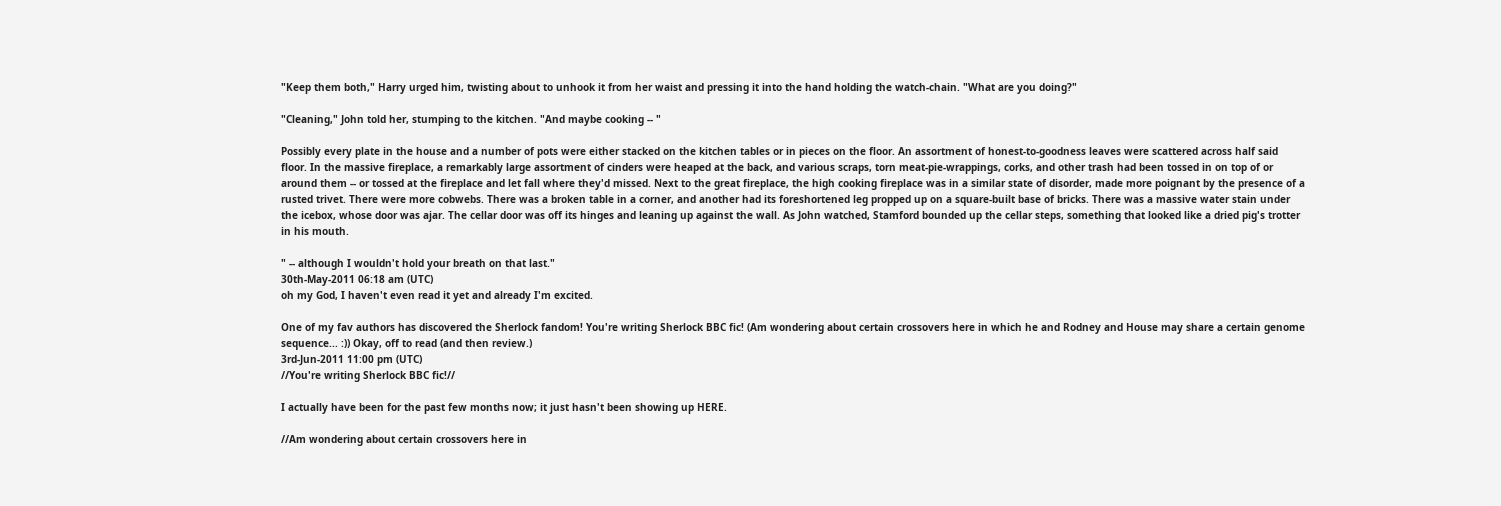"Keep them both," Harry urged him, twisting about to unhook it from her waist and pressing it into the hand holding the watch-chain. "What are you doing?"

"Cleaning," John told her, stumping to the kitchen. "And maybe cooking -- "

Possibly every plate in the house and a number of pots were either stacked on the kitchen tables or in pieces on the floor. An assortment of honest-to-goodness leaves were scattered across half said floor. In the massive fireplace, a remarkably large assortment of cinders were heaped at the back, and various scraps, torn meat-pie-wrappings, corks, and other trash had been tossed in on top of or around them -- or tossed at the fireplace and let fall where they'd missed. Next to the great fireplace, the high cooking fireplace was in a similar state of disorder, made more poignant by the presence of a rusted trivet. There were more cobwebs. There was a broken table in a corner, and another had its foreshortened leg propped up on a square-built base of bricks. There was a massive water stain under the icebox, whose door was ajar. The cellar door was off its hinges and leaning up against the wall. As John watched, Stamford bounded up the cellar steps, something that looked like a dried pig's trotter in his mouth.

" -- although I wouldn't hold your breath on that last."
30th-May-2011 06:18 am (UTC)
oh my God, I haven't even read it yet and already I'm excited.

One of my fav authors has discovered the Sherlock fandom! You're writing Sherlock BBC fic! (Am wondering about certain crossovers here in which he and Rodney and House may share a certain genome sequence... :)) Okay, off to read (and then review.)
3rd-Jun-2011 11:00 pm (UTC)
//You're writing Sherlock BBC fic!//

I actually have been for the past few months now; it just hasn't been showing up HERE.

//Am wondering about certain crossovers here in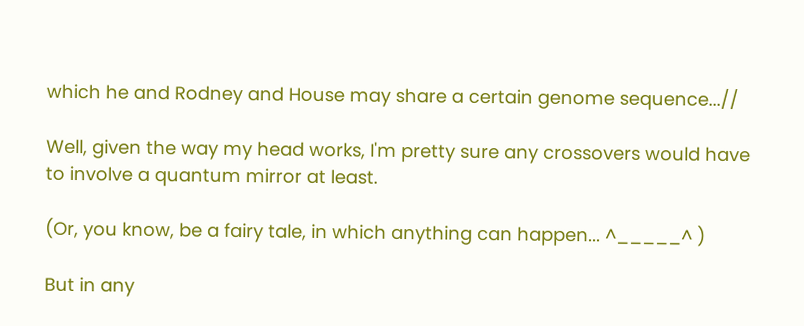which he and Rodney and House may share a certain genome sequence...//

Well, given the way my head works, I'm pretty sure any crossovers would have to involve a quantum mirror at least.

(Or, you know, be a fairy tale, in which anything can happen... ^_____^ )

But in any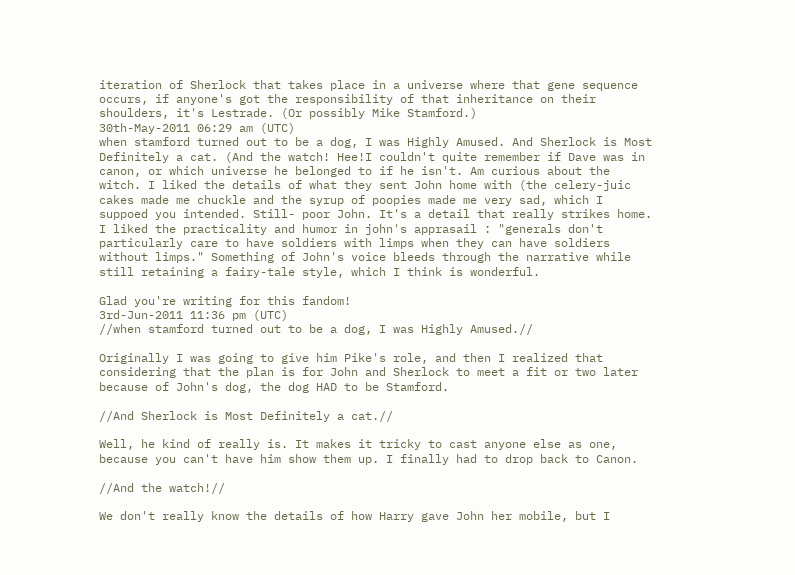iteration of Sherlock that takes place in a universe where that gene sequence occurs, if anyone's got the responsibility of that inheritance on their shoulders, it's Lestrade. (Or possibly Mike Stamford.)
30th-May-2011 06:29 am (UTC)
when stamford turned out to be a dog, I was Highly Amused. And Sherlock is Most Definitely a cat. (And the watch! Hee!I couldn't quite remember if Dave was in canon, or which universe he belonged to if he isn't. Am curious about the witch. I liked the details of what they sent John home with (the celery-juic cakes made me chuckle and the syrup of poopies made me very sad, which I suppoed you intended. Still- poor John. It's a detail that really strikes home. I liked the practicality and humor in john's apprasail : "generals don't particularly care to have soldiers with limps when they can have soldiers without limps." Something of John's voice bleeds through the narrative while still retaining a fairy-tale style, which I think is wonderful.

Glad you're writing for this fandom!
3rd-Jun-2011 11:36 pm (UTC)
//when stamford turned out to be a dog, I was Highly Amused.//

Originally I was going to give him Pike's role, and then I realized that considering that the plan is for John and Sherlock to meet a fit or two later because of John's dog, the dog HAD to be Stamford.

//And Sherlock is Most Definitely a cat.//

Well, he kind of really is. It makes it tricky to cast anyone else as one, because you can't have him show them up. I finally had to drop back to Canon.

//And the watch!//

We don't really know the details of how Harry gave John her mobile, but I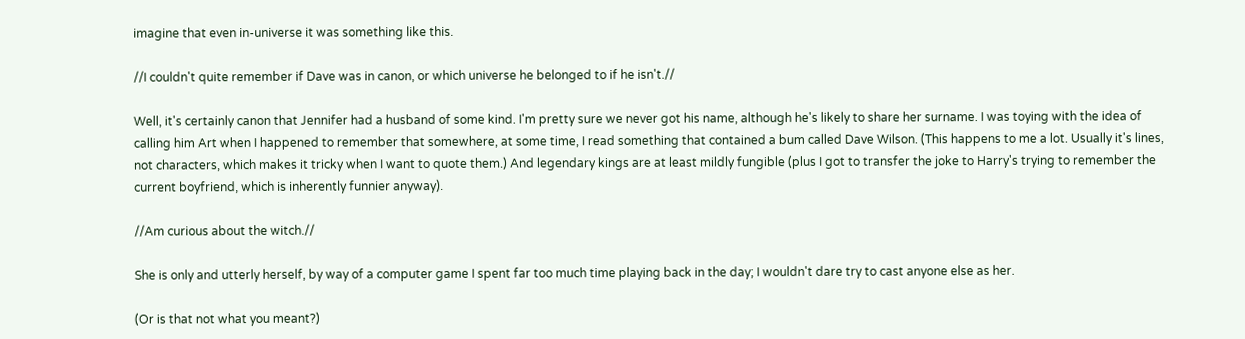imagine that even in-universe it was something like this.

//I couldn't quite remember if Dave was in canon, or which universe he belonged to if he isn't.//

Well, it's certainly canon that Jennifer had a husband of some kind. I'm pretty sure we never got his name, although he's likely to share her surname. I was toying with the idea of calling him Art when I happened to remember that somewhere, at some time, I read something that contained a bum called Dave Wilson. (This happens to me a lot. Usually it's lines, not characters, which makes it tricky when I want to quote them.) And legendary kings are at least mildly fungible (plus I got to transfer the joke to Harry's trying to remember the current boyfriend, which is inherently funnier anyway).

//Am curious about the witch.//

She is only and utterly herself, by way of a computer game I spent far too much time playing back in the day; I wouldn't dare try to cast anyone else as her.

(Or is that not what you meant?)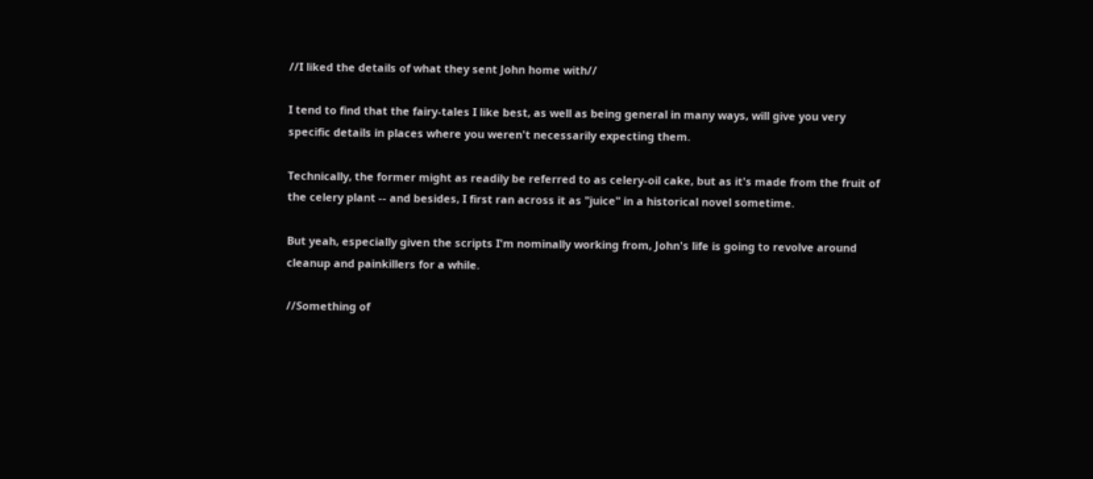//I liked the details of what they sent John home with//

I tend to find that the fairy-tales I like best, as well as being general in many ways, will give you very specific details in places where you weren't necessarily expecting them.

Technically, the former might as readily be referred to as celery-oil cake, but as it's made from the fruit of the celery plant -- and besides, I first ran across it as "juice" in a historical novel sometime.

But yeah, especially given the scripts I'm nominally working from, John's life is going to revolve around cleanup and painkillers for a while.

//Something of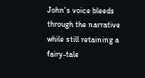John's voice bleeds through the narrative while still retaining a fairy-tale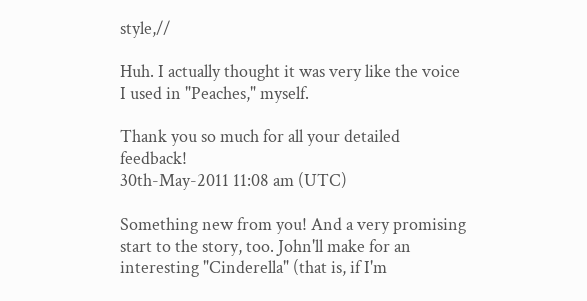style,//

Huh. I actually thought it was very like the voice I used in "Peaches," myself.

Thank you so much for all your detailed feedback!
30th-May-2011 11:08 am (UTC)

Something new from you! And a very promising start to the story, too. John'll make for an interesting "Cinderella" (that is, if I'm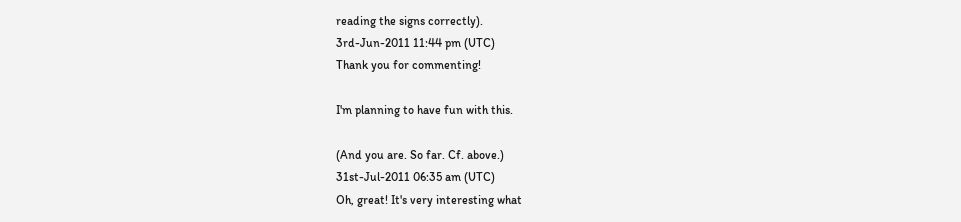reading the signs correctly).
3rd-Jun-2011 11:44 pm (UTC)
Thank you for commenting!

I'm planning to have fun with this.

(And you are. So far. Cf. above.)
31st-Jul-2011 06:35 am (UTC)
Oh, great! It's very interesting what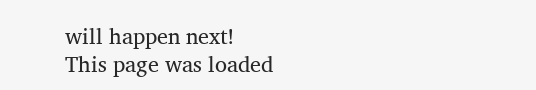will happen next!
This page was loaded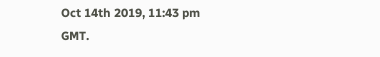Oct 14th 2019, 11:43 pm GMT.